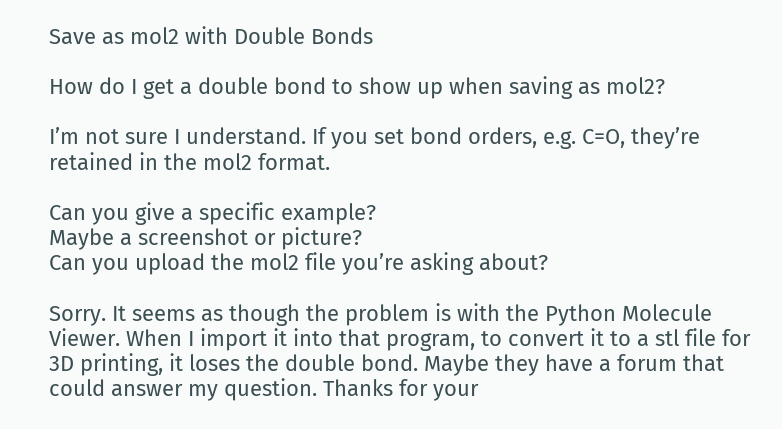Save as mol2 with Double Bonds

How do I get a double bond to show up when saving as mol2?

I’m not sure I understand. If you set bond orders, e.g. C=O, they’re retained in the mol2 format.

Can you give a specific example?
Maybe a screenshot or picture?
Can you upload the mol2 file you’re asking about?

Sorry. It seems as though the problem is with the Python Molecule Viewer. When I import it into that program, to convert it to a stl file for 3D printing, it loses the double bond. Maybe they have a forum that could answer my question. Thanks for your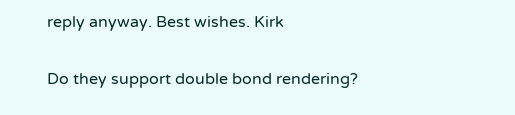reply anyway. Best wishes. Kirk

Do they support double bond rendering?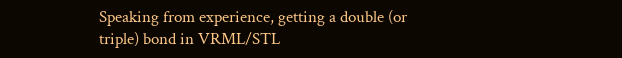Speaking from experience, getting a double (or triple) bond in VRML/STL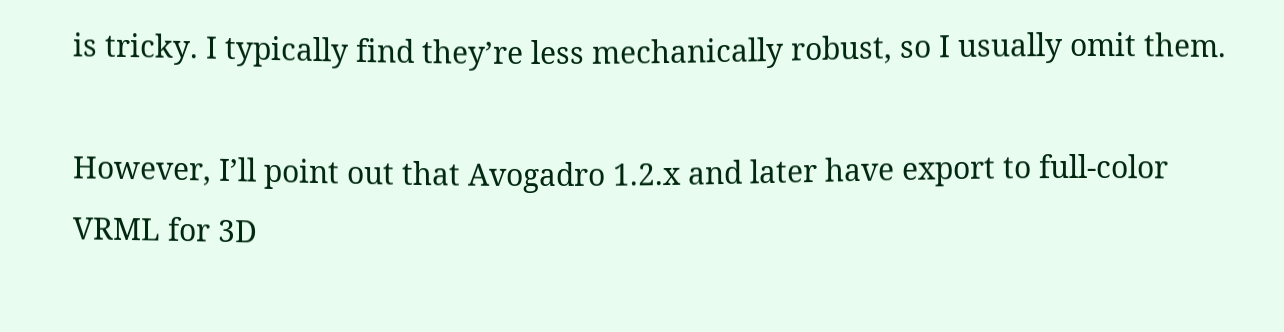is tricky. I typically find they’re less mechanically robust, so I usually omit them.

However, I’ll point out that Avogadro 1.2.x and later have export to full-color VRML for 3D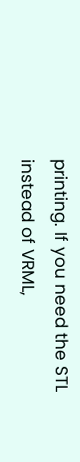printing. If you need the STL instead of VRML,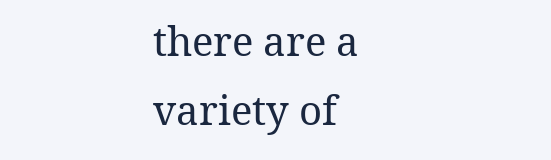there are a variety of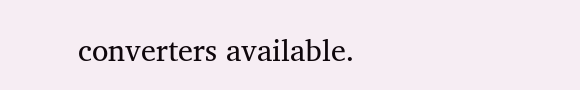converters available.